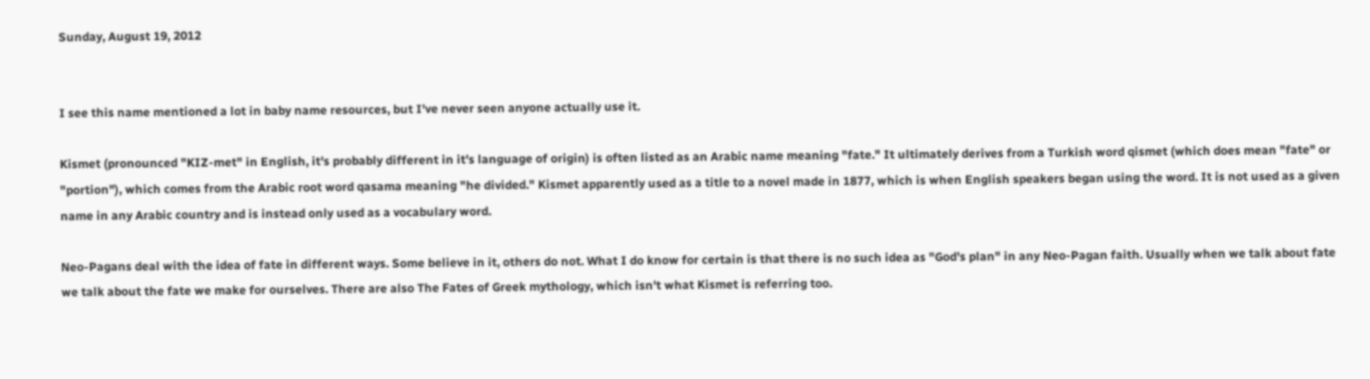Sunday, August 19, 2012


I see this name mentioned a lot in baby name resources, but I've never seen anyone actually use it.

Kismet (pronounced "KIZ-met" in English, it's probably different in it's language of origin) is often listed as an Arabic name meaning "fate." It ultimately derives from a Turkish word qismet (which does mean "fate" or "portion"), which comes from the Arabic root word qasama meaning "he divided." Kismet apparently used as a title to a novel made in 1877, which is when English speakers began using the word. It is not used as a given name in any Arabic country and is instead only used as a vocabulary word.

Neo-Pagans deal with the idea of fate in different ways. Some believe in it, others do not. What I do know for certain is that there is no such idea as "God's plan" in any Neo-Pagan faith. Usually when we talk about fate we talk about the fate we make for ourselves. There are also The Fates of Greek mythology, which isn't what Kismet is referring too.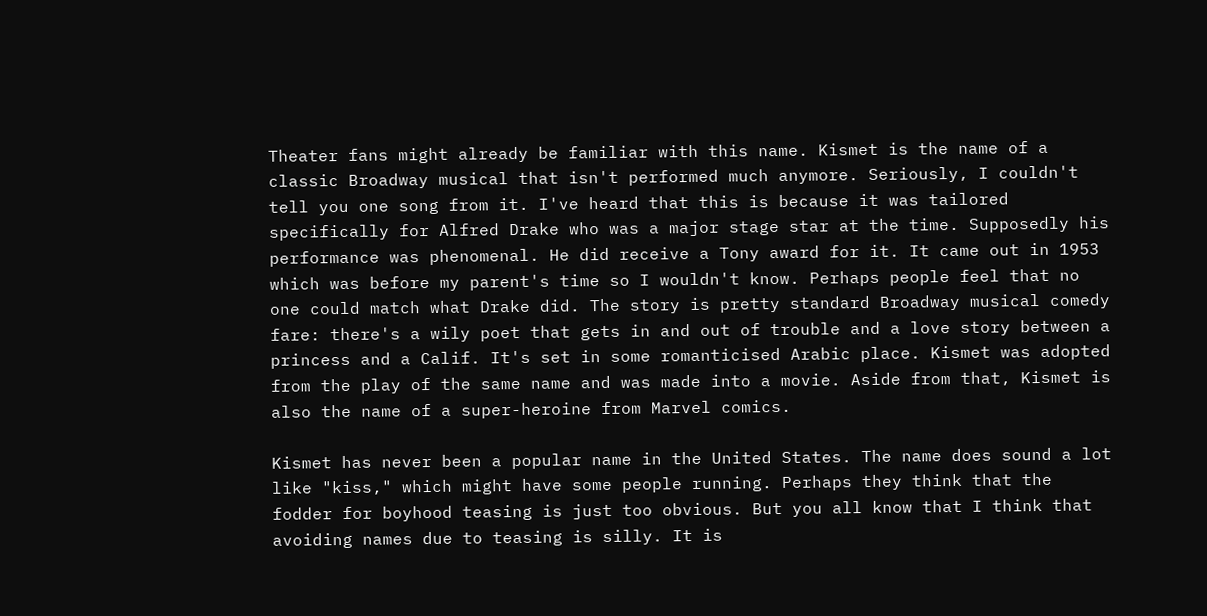Theater fans might already be familiar with this name. Kismet is the name of a classic Broadway musical that isn't performed much anymore. Seriously, I couldn't tell you one song from it. I've heard that this is because it was tailored specifically for Alfred Drake who was a major stage star at the time. Supposedly his performance was phenomenal. He did receive a Tony award for it. It came out in 1953 which was before my parent's time so I wouldn't know. Perhaps people feel that no one could match what Drake did. The story is pretty standard Broadway musical comedy fare: there's a wily poet that gets in and out of trouble and a love story between a princess and a Calif. It's set in some romanticised Arabic place. Kismet was adopted from the play of the same name and was made into a movie. Aside from that, Kismet is also the name of a super-heroine from Marvel comics.

Kismet has never been a popular name in the United States. The name does sound a lot like "kiss," which might have some people running. Perhaps they think that the fodder for boyhood teasing is just too obvious. But you all know that I think that avoiding names due to teasing is silly. It is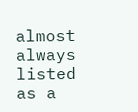almost always listed as a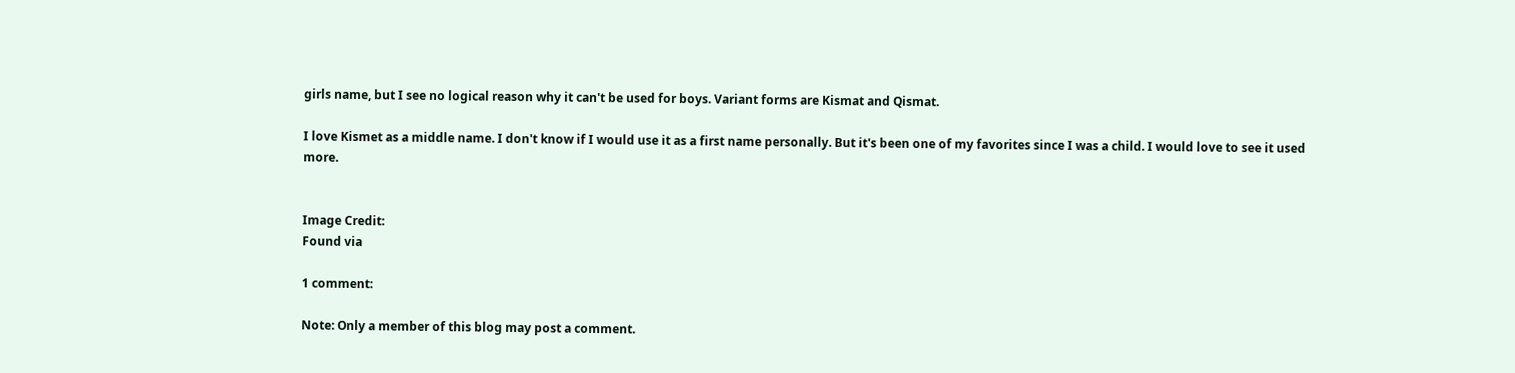girls name, but I see no logical reason why it can't be used for boys. Variant forms are Kismat and Qismat.

I love Kismet as a middle name. I don't know if I would use it as a first name personally. But it's been one of my favorites since I was a child. I would love to see it used more.


Image Credit:
Found via

1 comment:

Note: Only a member of this blog may post a comment.